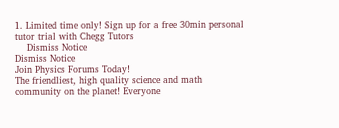1. Limited time only! Sign up for a free 30min personal tutor trial with Chegg Tutors
    Dismiss Notice
Dismiss Notice
Join Physics Forums Today!
The friendliest, high quality science and math community on the planet! Everyone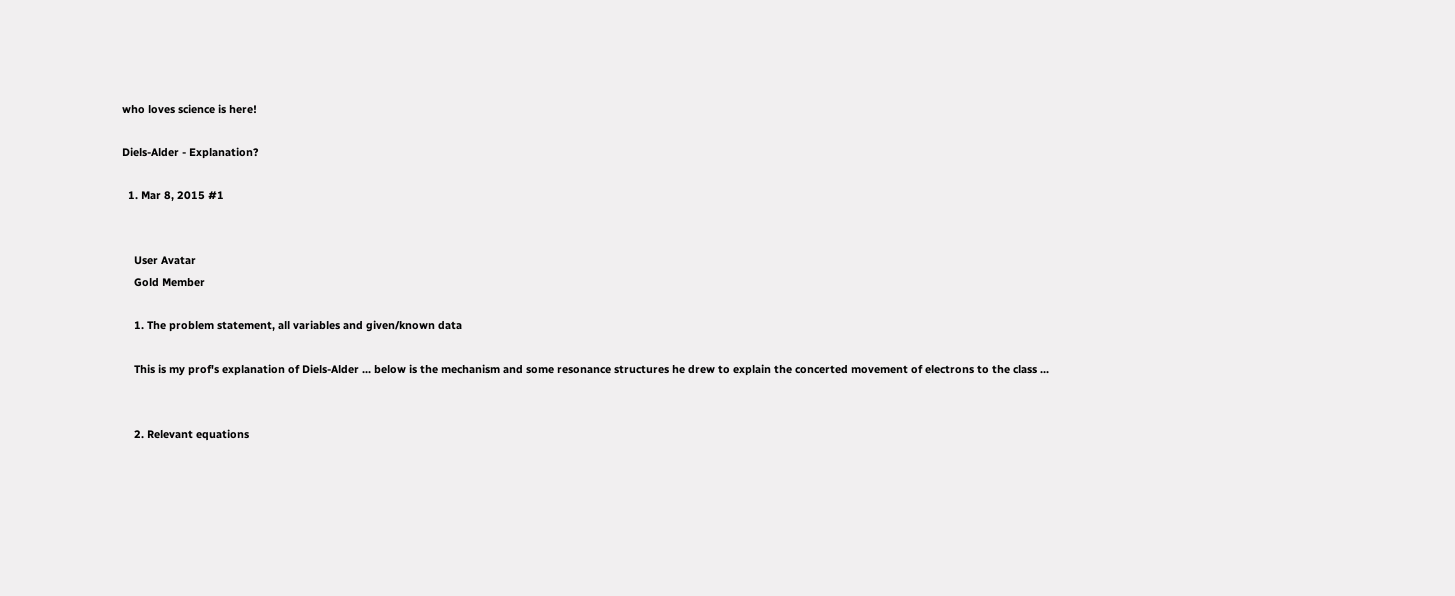who loves science is here!

Diels-Alder - Explanation?

  1. Mar 8, 2015 #1


    User Avatar
    Gold Member

    1. The problem statement, all variables and given/known data

    This is my prof's explanation of Diels-Alder ... below is the mechanism and some resonance structures he drew to explain the concerted movement of electrons to the class ...


    2. Relevant equations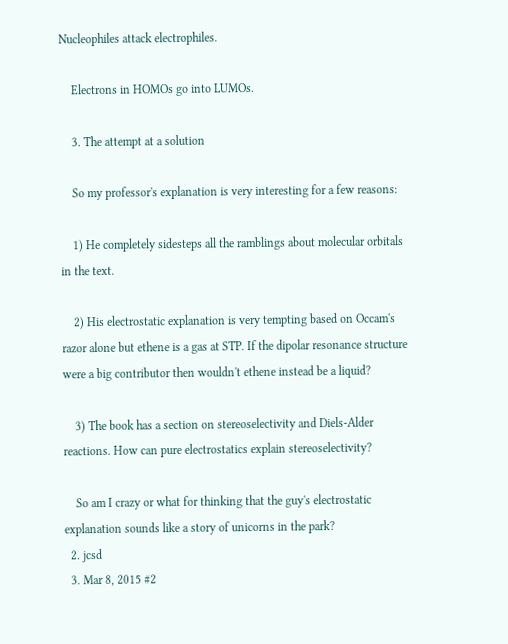Nucleophiles attack electrophiles.

    Electrons in HOMOs go into LUMOs.

    3. The attempt at a solution

    So my professor's explanation is very interesting for a few reasons:

    1) He completely sidesteps all the ramblings about molecular orbitals in the text.

    2) His electrostatic explanation is very tempting based on Occam's razor alone but ethene is a gas at STP. If the dipolar resonance structure were a big contributor then wouldn't ethene instead be a liquid?

    3) The book has a section on stereoselectivity and Diels-Alder reactions. How can pure electrostatics explain stereoselectivity?

    So am I crazy or what for thinking that the guy's electrostatic explanation sounds like a story of unicorns in the park?
  2. jcsd
  3. Mar 8, 2015 #2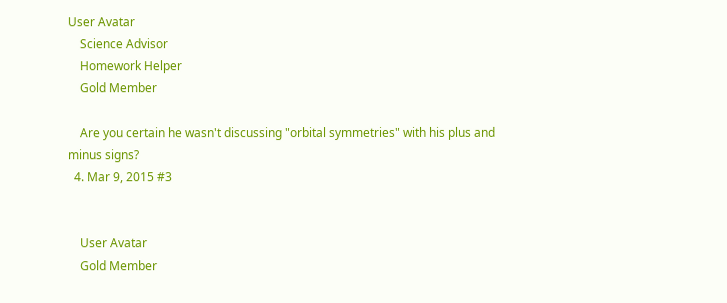User Avatar
    Science Advisor
    Homework Helper
    Gold Member

    Are you certain he wasn't discussing "orbital symmetries" with his plus and minus signs?
  4. Mar 9, 2015 #3


    User Avatar
    Gold Member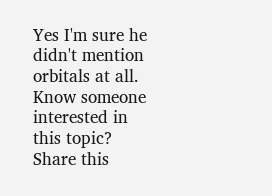Yes I'm sure he didn't mention orbitals at all.
Know someone interested in this topic? Share this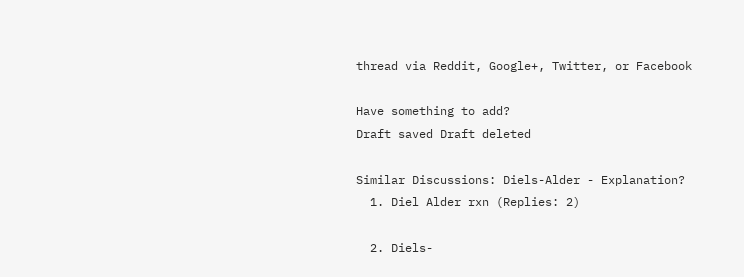thread via Reddit, Google+, Twitter, or Facebook

Have something to add?
Draft saved Draft deleted

Similar Discussions: Diels-Alder - Explanation?
  1. Diel Alder rxn (Replies: 2)

  2. Diels-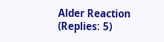Alder Reaction (Replies: 5)